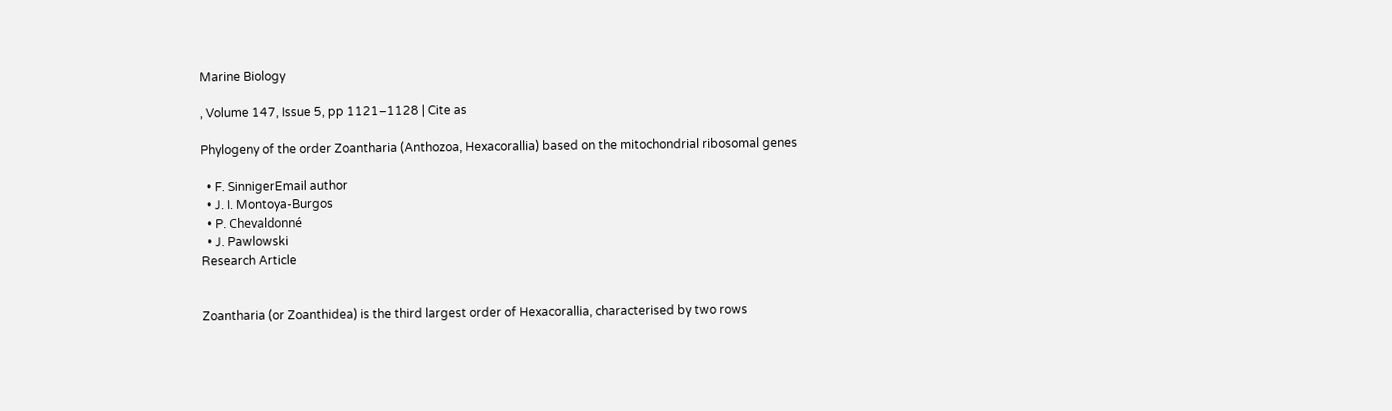Marine Biology

, Volume 147, Issue 5, pp 1121–1128 | Cite as

Phylogeny of the order Zoantharia (Anthozoa, Hexacorallia) based on the mitochondrial ribosomal genes

  • F. SinnigerEmail author
  • J. I. Montoya-Burgos
  • P. Chevaldonné
  • J. Pawlowski
Research Article


Zoantharia (or Zoanthidea) is the third largest order of Hexacorallia, characterised by two rows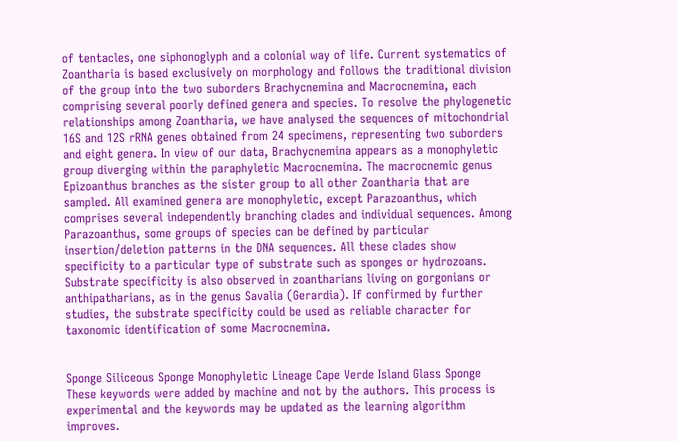of tentacles, one siphonoglyph and a colonial way of life. Current systematics of Zoantharia is based exclusively on morphology and follows the traditional division of the group into the two suborders Brachycnemina and Macrocnemina, each comprising several poorly defined genera and species. To resolve the phylogenetic relationships among Zoantharia, we have analysed the sequences of mitochondrial 16S and 12S rRNA genes obtained from 24 specimens, representing two suborders and eight genera. In view of our data, Brachycnemina appears as a monophyletic group diverging within the paraphyletic Macrocnemina. The macrocnemic genus Epizoanthus branches as the sister group to all other Zoantharia that are sampled. All examined genera are monophyletic, except Parazoanthus, which comprises several independently branching clades and individual sequences. Among Parazoanthus, some groups of species can be defined by particular insertion/deletion patterns in the DNA sequences. All these clades show specificity to a particular type of substrate such as sponges or hydrozoans. Substrate specificity is also observed in zoantharians living on gorgonians or anthipatharians, as in the genus Savalia (Gerardia). If confirmed by further studies, the substrate specificity could be used as reliable character for taxonomic identification of some Macrocnemina.


Sponge Siliceous Sponge Monophyletic Lineage Cape Verde Island Glass Sponge
These keywords were added by machine and not by the authors. This process is experimental and the keywords may be updated as the learning algorithm improves.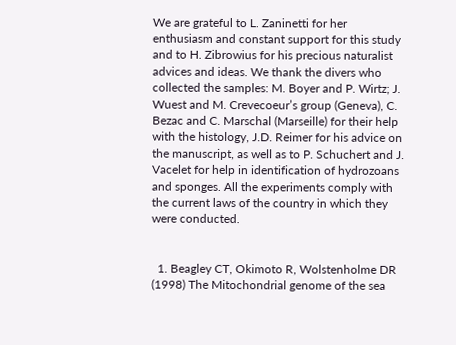We are grateful to L. Zaninetti for her enthusiasm and constant support for this study and to H. Zibrowius for his precious naturalist advices and ideas. We thank the divers who collected the samples: M. Boyer and P. Wirtz; J. Wuest and M. Crevecoeur’s group (Geneva), C. Bezac and C. Marschal (Marseille) for their help with the histology, J.D. Reimer for his advice on the manuscript, as well as to P. Schuchert and J. Vacelet for help in identification of hydrozoans and sponges. All the experiments comply with the current laws of the country in which they were conducted.


  1. Beagley CT, Okimoto R, Wolstenholme DR (1998) The Mitochondrial genome of the sea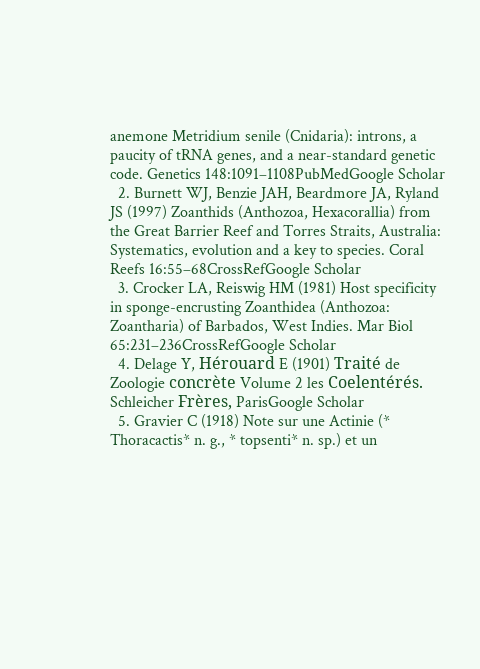anemone Metridium senile (Cnidaria): introns, a paucity of tRNA genes, and a near-standard genetic code. Genetics 148:1091–1108PubMedGoogle Scholar
  2. Burnett WJ, Benzie JAH, Beardmore JA, Ryland JS (1997) Zoanthids (Anthozoa, Hexacorallia) from the Great Barrier Reef and Torres Straits, Australia: Systematics, evolution and a key to species. Coral Reefs 16:55–68CrossRefGoogle Scholar
  3. Crocker LA, Reiswig HM (1981) Host specificity in sponge-encrusting Zoanthidea (Anthozoa: Zoantharia) of Barbados, West Indies. Mar Biol 65:231–236CrossRefGoogle Scholar
  4. Delage Y, Hérouard E (1901) Traité de Zoologie concrète Volume 2 les Coelentérés. Schleicher Frères, ParisGoogle Scholar
  5. Gravier C (1918) Note sur une Actinie (* Thoracactis* n. g., * topsenti* n. sp.) et un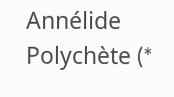Annélide Polychète (*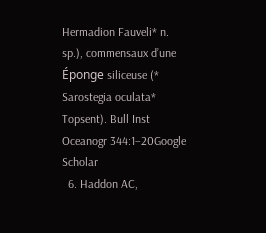Hermadion Fauveli* n. sp.), commensaux d’une Éponge siliceuse (* Sarostegia oculata* Topsent). Bull Inst Oceanogr 344:1–20Google Scholar
  6. Haddon AC,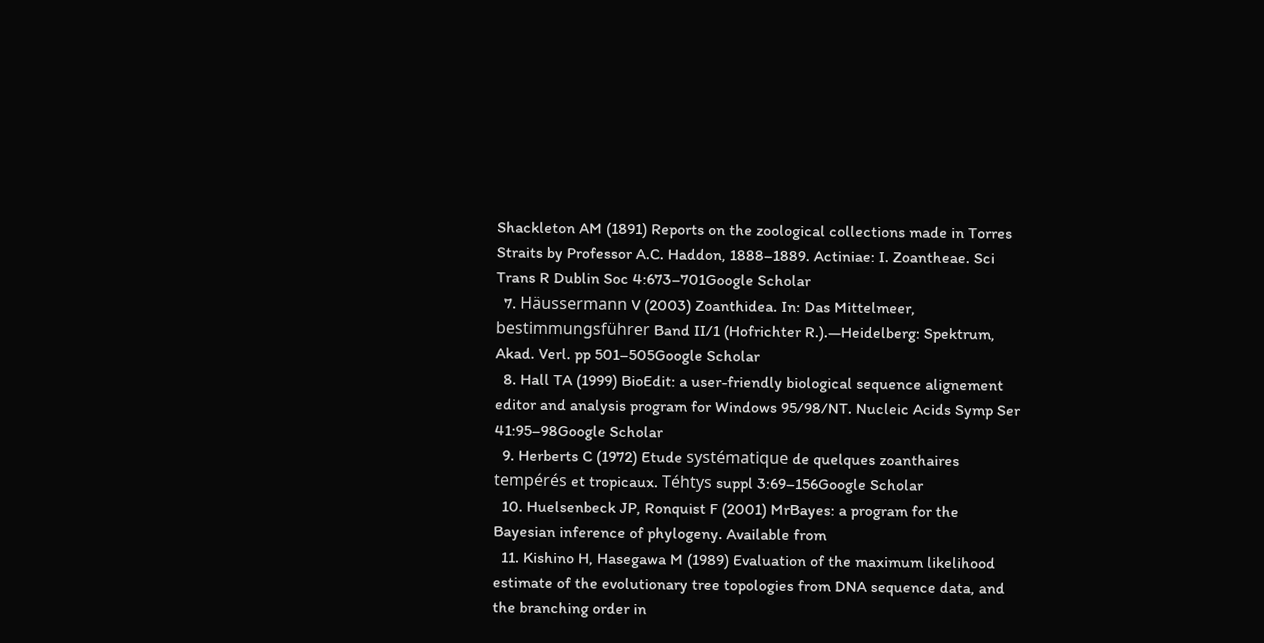Shackleton AM (1891) Reports on the zoological collections made in Torres Straits by Professor A.C. Haddon, 1888–1889. Actiniae: I. Zoantheae. Sci Trans R Dublin Soc 4:673–701Google Scholar
  7. Häussermann V (2003) Zoanthidea. In: Das Mittelmeer, bestimmungsführer Band II/1 (Hofrichter R.).—Heidelberg: Spektrum, Akad. Verl. pp 501–505Google Scholar
  8. Hall TA (1999) BioEdit: a user-friendly biological sequence alignement editor and analysis program for Windows 95/98/NT. Nucleic Acids Symp Ser 41:95–98Google Scholar
  9. Herberts C (1972) Etude systématique de quelques zoanthaires tempérés et tropicaux. Téhtys suppl 3:69–156Google Scholar
  10. Huelsenbeck JP, Ronquist F (2001) MrBayes: a program for the Bayesian inference of phylogeny. Available from
  11. Kishino H, Hasegawa M (1989) Evaluation of the maximum likelihood estimate of the evolutionary tree topologies from DNA sequence data, and the branching order in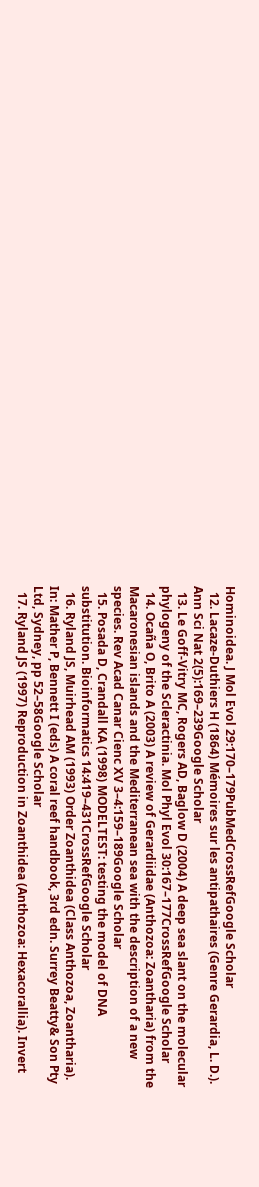Hominoidea. J Mol Evol 29:170–179PubMedCrossRefGoogle Scholar
  12. Lacaze-Duthiers H (1864) Mémoires sur les antipathaires (Genre Gerardia, L. D.). Ann Sci Nat 2(5):169–239Google Scholar
  13. Le Goff-Vitry MC, Rogers AD, Baglow D (2004) A deep sea slant on the molecular phylogeny of the Scleractinia. Mol Phyl Evol 30:167–177CrossRefGoogle Scholar
  14. Ocaña O, Brito A (2003) A review of Gerardiidae (Anthozoa: Zoantharia) from the Macaronesian islands and the Mediterranean sea with the description of a new species. Rev Acad Canar Cienc XV 3–4:159–189Google Scholar
  15. Posada D, Crandall KA (1998) MODELTEST: testing the model of DNA substitution. Bioinformatics 14:419–431CrossRefGoogle Scholar
  16. Ryland JS, Muirhead AM (1993) Order Zoanthidea (Class Anthozoa, Zoantharia). In: Mather P, Bennett I (eds) A coral reef handbook, 3rd edn. Surrey Beatty& Son Pty Ltd, Sydney, pp 52–58Google Scholar
  17. Ryland JS (1997) Reproduction in Zoanthidea (Anthozoa: Hexacorallia). Invert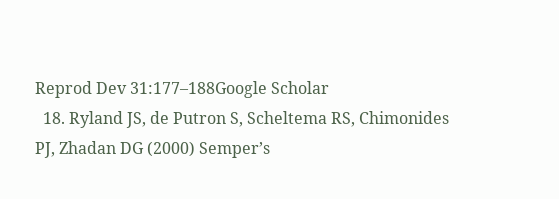Reprod Dev 31:177–188Google Scholar
  18. Ryland JS, de Putron S, Scheltema RS, Chimonides PJ, Zhadan DG (2000) Semper’s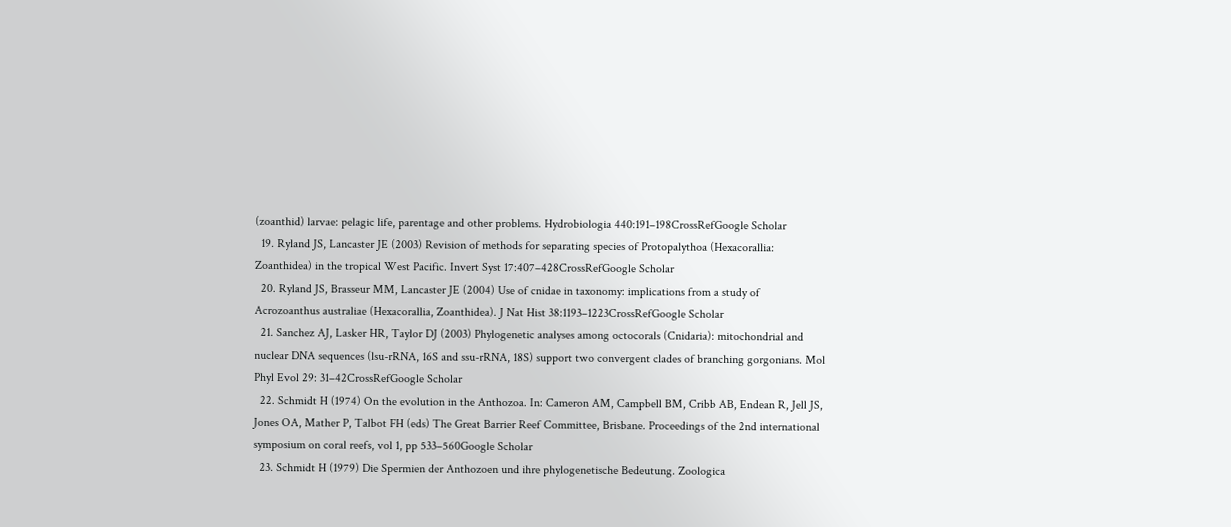(zoanthid) larvae: pelagic life, parentage and other problems. Hydrobiologia 440:191–198CrossRefGoogle Scholar
  19. Ryland JS, Lancaster JE (2003) Revision of methods for separating species of Protopalythoa (Hexacorallia: Zoanthidea) in the tropical West Pacific. Invert Syst 17:407–428CrossRefGoogle Scholar
  20. Ryland JS, Brasseur MM, Lancaster JE (2004) Use of cnidae in taxonomy: implications from a study of Acrozoanthus australiae (Hexacorallia, Zoanthidea). J Nat Hist 38:1193–1223CrossRefGoogle Scholar
  21. Sanchez AJ, Lasker HR, Taylor DJ (2003) Phylogenetic analyses among octocorals (Cnidaria): mitochondrial and nuclear DNA sequences (lsu-rRNA, 16S and ssu-rRNA, 18S) support two convergent clades of branching gorgonians. Mol Phyl Evol 29: 31–42CrossRefGoogle Scholar
  22. Schmidt H (1974) On the evolution in the Anthozoa. In: Cameron AM, Campbell BM, Cribb AB, Endean R, Jell JS, Jones OA, Mather P, Talbot FH (eds) The Great Barrier Reef Committee, Brisbane. Proceedings of the 2nd international symposium on coral reefs, vol 1, pp 533–560Google Scholar
  23. Schmidt H (1979) Die Spermien der Anthozoen und ihre phylogenetische Bedeutung. Zoologica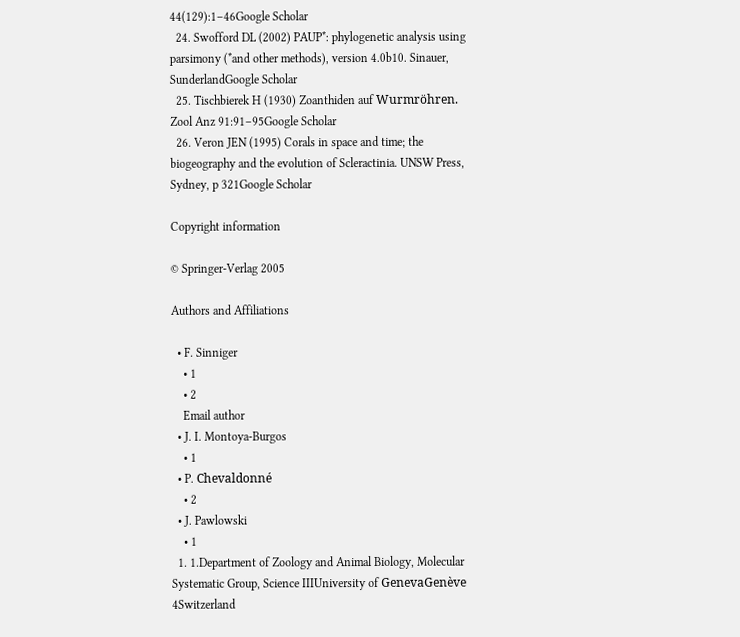44(129):1–46Google Scholar
  24. Swofford DL (2002) PAUP*: phylogenetic analysis using parsimony (*and other methods), version 4.0b10. Sinauer, SunderlandGoogle Scholar
  25. Tischbierek H (1930) Zoanthiden auf Wurmröhren. Zool Anz 91:91–95Google Scholar
  26. Veron JEN (1995) Corals in space and time; the biogeography and the evolution of Scleractinia. UNSW Press, Sydney, p 321Google Scholar

Copyright information

© Springer-Verlag 2005

Authors and Affiliations

  • F. Sinniger
    • 1
    • 2
    Email author
  • J. I. Montoya-Burgos
    • 1
  • P. Chevaldonné
    • 2
  • J. Pawlowski
    • 1
  1. 1.Department of Zoology and Animal Biology, Molecular Systematic Group, Science IIIUniversity of GenevaGenève 4Switzerland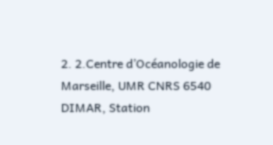2. 2.Centre d’Océanologie de Marseille, UMR CNRS 6540 DIMAR, Station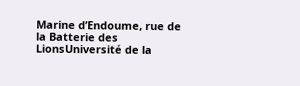Marine d’Endoume, rue de la Batterie des LionsUniversité de la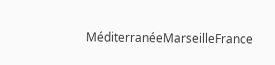MéditerranéeMarseilleFrance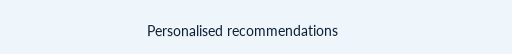Personalised recommendations